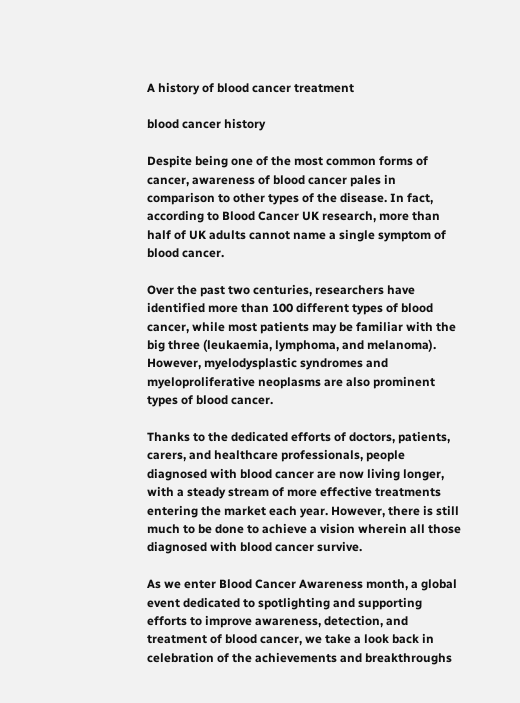A history of blood cancer treatment

blood cancer history

Despite being one of the most common forms of cancer, awareness of blood cancer pales in comparison to other types of the disease. In fact, according to Blood Cancer UK research, more than half of UK adults cannot name a single symptom of blood cancer.

Over the past two centuries, researchers have identified more than 100 different types of blood cancer, while most patients may be familiar with the big three (leukaemia, lymphoma, and melanoma). However, myelodysplastic syndromes and myeloproliferative neoplasms are also prominent types of blood cancer.

Thanks to the dedicated efforts of doctors, patients, carers, and healthcare professionals, people diagnosed with blood cancer are now living longer, with a steady stream of more effective treatments entering the market each year. However, there is still much to be done to achieve a vision wherein all those diagnosed with blood cancer survive.

As we enter Blood Cancer Awareness month, a global event dedicated to spotlighting and supporting efforts to improve awareness, detection, and treatment of blood cancer, we take a look back in celebration of the achievements and breakthroughs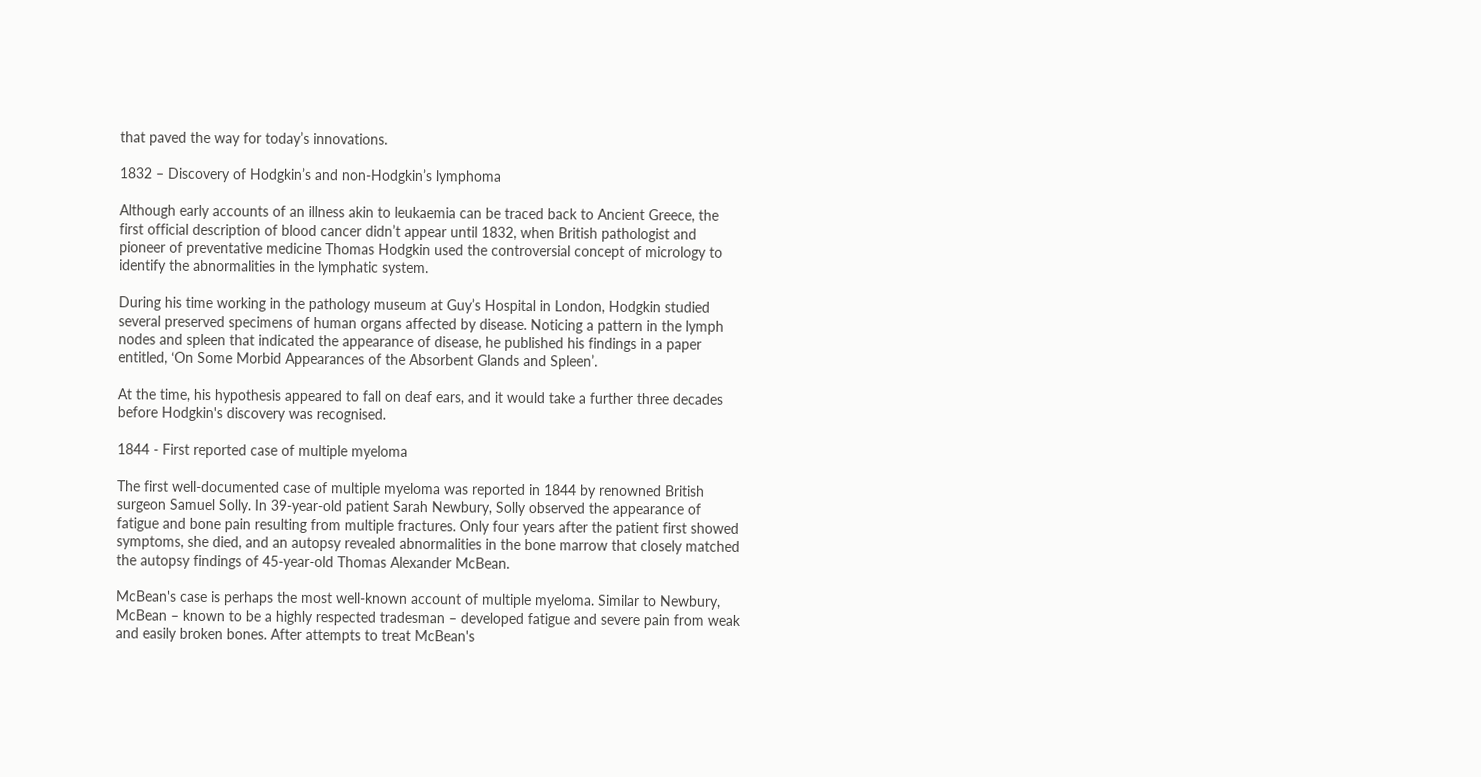that paved the way for today’s innovations.

1832 – Discovery of Hodgkin’s and non-Hodgkin’s lymphoma

Although early accounts of an illness akin to leukaemia can be traced back to Ancient Greece, the first official description of blood cancer didn’t appear until 1832, when British pathologist and pioneer of preventative medicine Thomas Hodgkin used the controversial concept of micrology to identify the abnormalities in the lymphatic system.

During his time working in the pathology museum at Guy’s Hospital in London, Hodgkin studied several preserved specimens of human organs affected by disease. Noticing a pattern in the lymph nodes and spleen that indicated the appearance of disease, he published his findings in a paper entitled, ‘On Some Morbid Appearances of the Absorbent Glands and Spleen’.

At the time, his hypothesis appeared to fall on deaf ears, and it would take a further three decades before Hodgkin's discovery was recognised.

1844 - First reported case of multiple myeloma

The first well-documented case of multiple myeloma was reported in 1844 by renowned British surgeon Samuel Solly. In 39-year-old patient Sarah Newbury, Solly observed the appearance of fatigue and bone pain resulting from multiple fractures. Only four years after the patient first showed symptoms, she died, and an autopsy revealed abnormalities in the bone marrow that closely matched the autopsy findings of 45-year-old Thomas Alexander McBean.

McBean's case is perhaps the most well-known account of multiple myeloma. Similar to Newbury, McBean – known to be a highly respected tradesman – developed fatigue and severe pain from weak and easily broken bones. After attempts to treat McBean's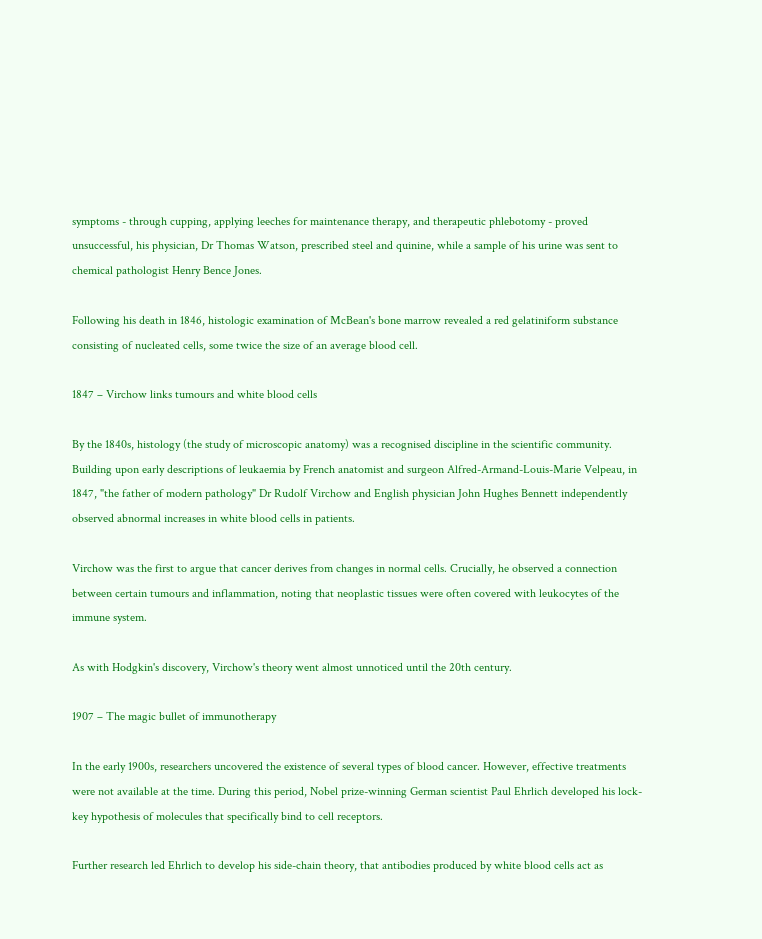symptoms - through cupping, applying leeches for maintenance therapy, and therapeutic phlebotomy - proved unsuccessful, his physician, Dr Thomas Watson, prescribed steel and quinine, while a sample of his urine was sent to chemical pathologist Henry Bence Jones.

Following his death in 1846, histologic examination of McBean's bone marrow revealed a red gelatiniform substance consisting of nucleated cells, some twice the size of an average blood cell.

1847 – Virchow links tumours and white blood cells

By the 1840s, histology (the study of microscopic anatomy) was a recognised discipline in the scientific community. Building upon early descriptions of leukaemia by French anatomist and surgeon Alfred-Armand-Louis-Marie Velpeau, in 1847, "the father of modern pathology" Dr Rudolf Virchow and English physician John Hughes Bennett independently observed abnormal increases in white blood cells in patients.

Virchow was the first to argue that cancer derives from changes in normal cells. Crucially, he observed a connection between certain tumours and inflammation, noting that neoplastic tissues were often covered with leukocytes of the immune system.

As with Hodgkin's discovery, Virchow's theory went almost unnoticed until the 20th century.

1907 – The magic bullet of immunotherapy

In the early 1900s, researchers uncovered the existence of several types of blood cancer. However, effective treatments were not available at the time. During this period, Nobel prize-winning German scientist Paul Ehrlich developed his lock-key hypothesis of molecules that specifically bind to cell receptors.

Further research led Ehrlich to develop his side-chain theory, that antibodies produced by white blood cells act as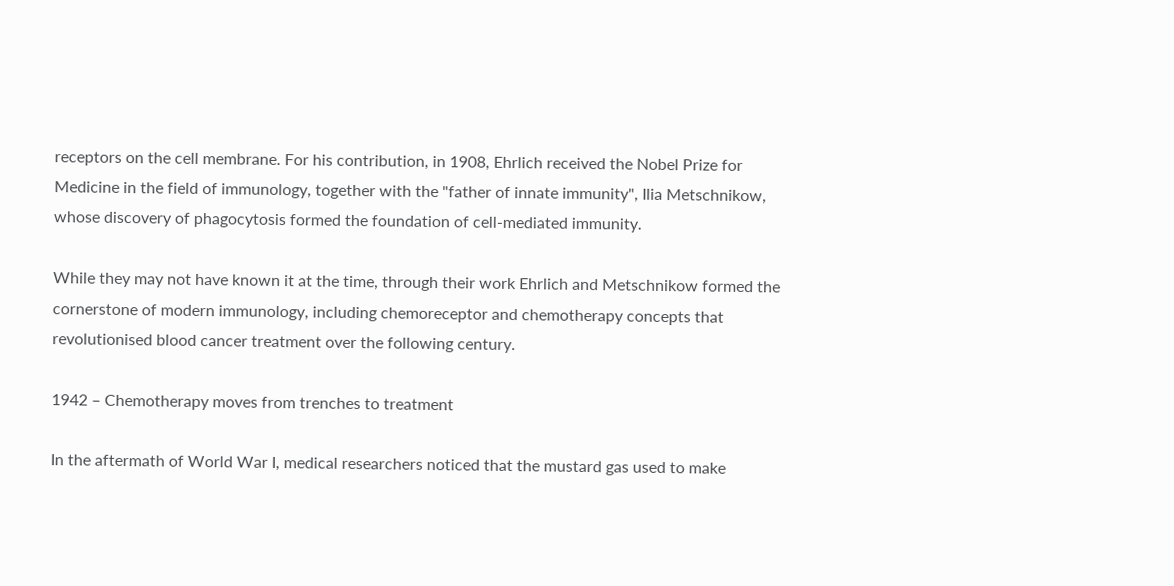receptors on the cell membrane. For his contribution, in 1908, Ehrlich received the Nobel Prize for Medicine in the field of immunology, together with the "father of innate immunity", Ilia Metschnikow, whose discovery of phagocytosis formed the foundation of cell-mediated immunity.

While they may not have known it at the time, through their work Ehrlich and Metschnikow formed the cornerstone of modern immunology, including chemoreceptor and chemotherapy concepts that revolutionised blood cancer treatment over the following century.

1942 – Chemotherapy moves from trenches to treatment

In the aftermath of World War I, medical researchers noticed that the mustard gas used to make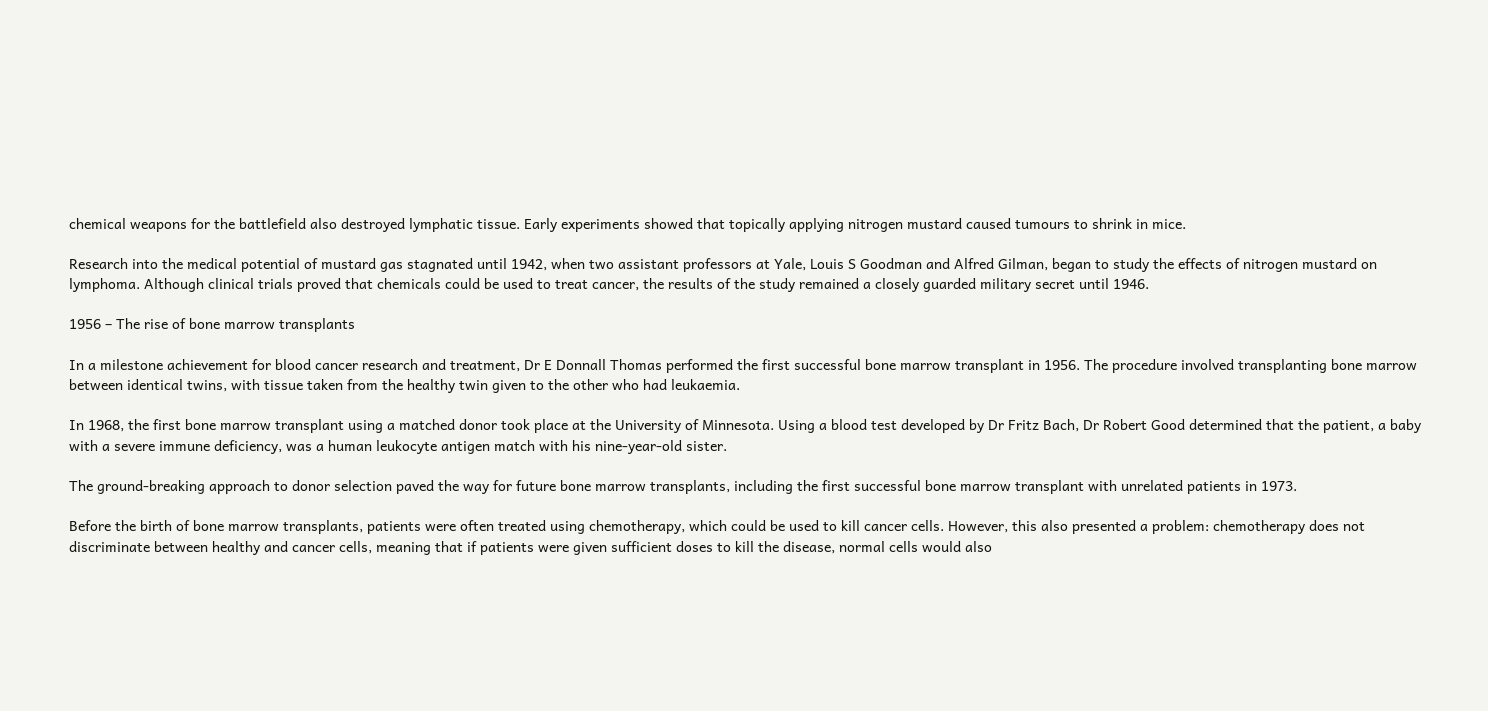chemical weapons for the battlefield also destroyed lymphatic tissue. Early experiments showed that topically applying nitrogen mustard caused tumours to shrink in mice.

Research into the medical potential of mustard gas stagnated until 1942, when two assistant professors at Yale, Louis S Goodman and Alfred Gilman, began to study the effects of nitrogen mustard on lymphoma. Although clinical trials proved that chemicals could be used to treat cancer, the results of the study remained a closely guarded military secret until 1946.

1956 – The rise of bone marrow transplants

In a milestone achievement for blood cancer research and treatment, Dr E Donnall Thomas performed the first successful bone marrow transplant in 1956. The procedure involved transplanting bone marrow between identical twins, with tissue taken from the healthy twin given to the other who had leukaemia.

In 1968, the first bone marrow transplant using a matched donor took place at the University of Minnesota. Using a blood test developed by Dr Fritz Bach, Dr Robert Good determined that the patient, a baby with a severe immune deficiency, was a human leukocyte antigen match with his nine-year-old sister.

The ground-breaking approach to donor selection paved the way for future bone marrow transplants, including the first successful bone marrow transplant with unrelated patients in 1973.

Before the birth of bone marrow transplants, patients were often treated using chemotherapy, which could be used to kill cancer cells. However, this also presented a problem: chemotherapy does not discriminate between healthy and cancer cells, meaning that if patients were given sufficient doses to kill the disease, normal cells would also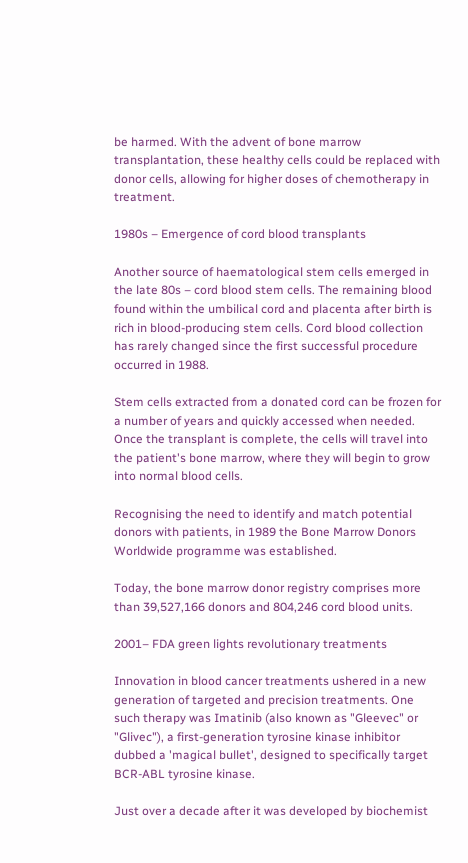be harmed. With the advent of bone marrow transplantation, these healthy cells could be replaced with donor cells, allowing for higher doses of chemotherapy in treatment.

1980s – Emergence of cord blood transplants

Another source of haematological stem cells emerged in the late 80s – cord blood stem cells. The remaining blood found within the umbilical cord and placenta after birth is rich in blood-producing stem cells. Cord blood collection has rarely changed since the first successful procedure occurred in 1988.

Stem cells extracted from a donated cord can be frozen for a number of years and quickly accessed when needed. Once the transplant is complete, the cells will travel into the patient's bone marrow, where they will begin to grow into normal blood cells.

Recognising the need to identify and match potential donors with patients, in 1989 the Bone Marrow Donors Worldwide programme was established.

Today, the bone marrow donor registry comprises more than 39,527,166 donors and 804,246 cord blood units.

2001– FDA green lights revolutionary treatments

Innovation in blood cancer treatments ushered in a new generation of targeted and precision treatments. One such therapy was Imatinib (also known as "Gleevec" or "Glivec"), a first-generation tyrosine kinase inhibitor dubbed a 'magical bullet', designed to specifically target BCR-ABL tyrosine kinase.

Just over a decade after it was developed by biochemist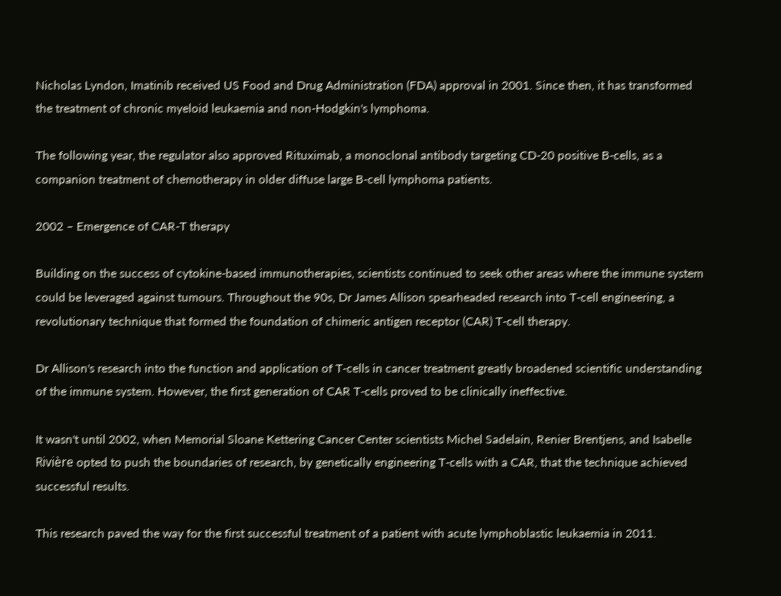Nicholas Lyndon, Imatinib received US Food and Drug Administration (FDA) approval in 2001. Since then, it has transformed the treatment of chronic myeloid leukaemia and non-Hodgkin's lymphoma.

The following year, the regulator also approved Rituximab, a monoclonal antibody targeting CD-20 positive B-cells, as a companion treatment of chemotherapy in older diffuse large B-cell lymphoma patients.

2002 – Emergence of CAR-T therapy

Building on the success of cytokine-based immunotherapies, scientists continued to seek other areas where the immune system could be leveraged against tumours. Throughout the 90s, Dr James Allison spearheaded research into T-cell engineering, a revolutionary technique that formed the foundation of chimeric antigen receptor (CAR) T-cell therapy.

Dr Allison's research into the function and application of T-cells in cancer treatment greatly broadened scientific understanding of the immune system. However, the first generation of CAR T-cells proved to be clinically ineffective.

It wasn't until 2002, when Memorial Sloane Kettering Cancer Center scientists Michel Sadelain, Renier Brentjens, and Isabelle Rivière opted to push the boundaries of research, by genetically engineering T-cells with a CAR, that the technique achieved successful results.

This research paved the way for the first successful treatment of a patient with acute lymphoblastic leukaemia in 2011.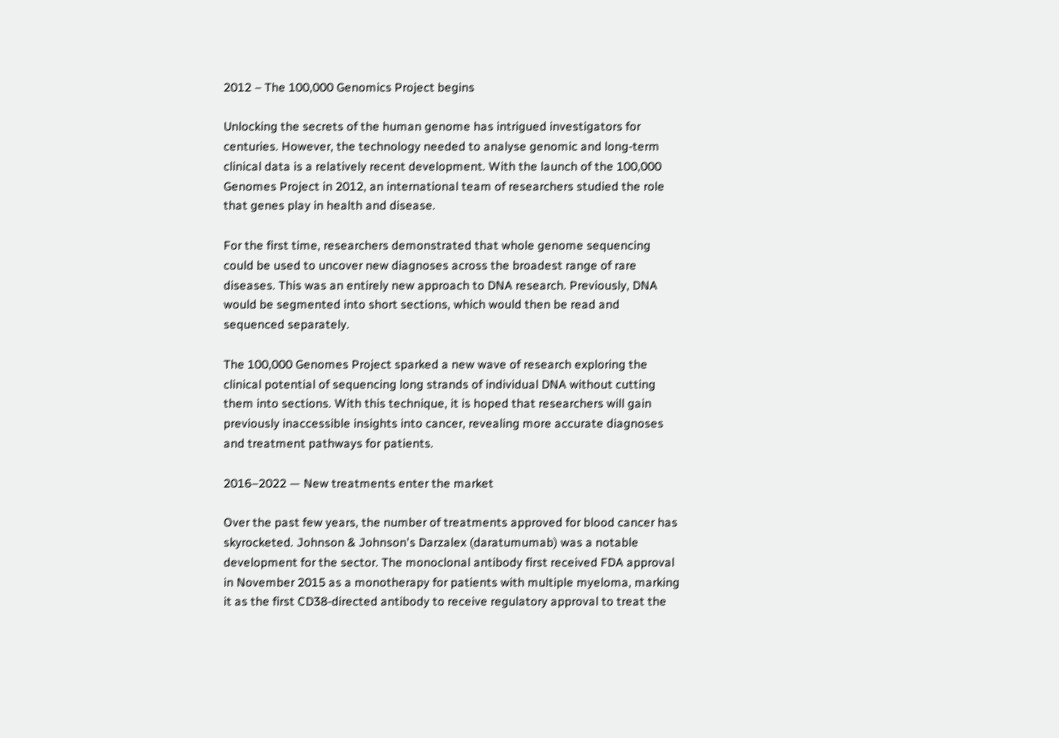2012 – The 100,000 Genomics Project begins

Unlocking the secrets of the human genome has intrigued investigators for centuries. However, the technology needed to analyse genomic and long-term clinical data is a relatively recent development. With the launch of the 100,000 Genomes Project in 2012, an international team of researchers studied the role that genes play in health and disease.

For the first time, researchers demonstrated that whole genome sequencing could be used to uncover new diagnoses across the broadest range of rare diseases. This was an entirely new approach to DNA research. Previously, DNA would be segmented into short sections, which would then be read and sequenced separately.

The 100,000 Genomes Project sparked a new wave of research exploring the clinical potential of sequencing long strands of individual DNA without cutting them into sections. With this technique, it is hoped that researchers will gain previously inaccessible insights into cancer, revealing more accurate diagnoses and treatment pathways for patients.

2016–2022 — New treatments enter the market

Over the past few years, the number of treatments approved for blood cancer has skyrocketed. Johnson & Johnson's Darzalex (daratumumab) was a notable development for the sector. The monoclonal antibody first received FDA approval in November 2015 as a monotherapy for patients with multiple myeloma, marking it as the first CD38-directed antibody to receive regulatory approval to treat the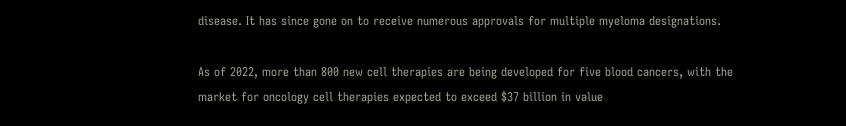disease. It has since gone on to receive numerous approvals for multiple myeloma designations.

As of 2022, more than 800 new cell therapies are being developed for five blood cancers, with the market for oncology cell therapies expected to exceed $37 billion in value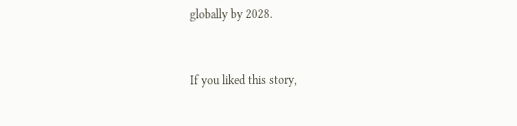globally by 2028.


If you liked this story,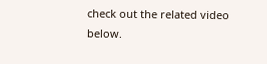check out the related video below.